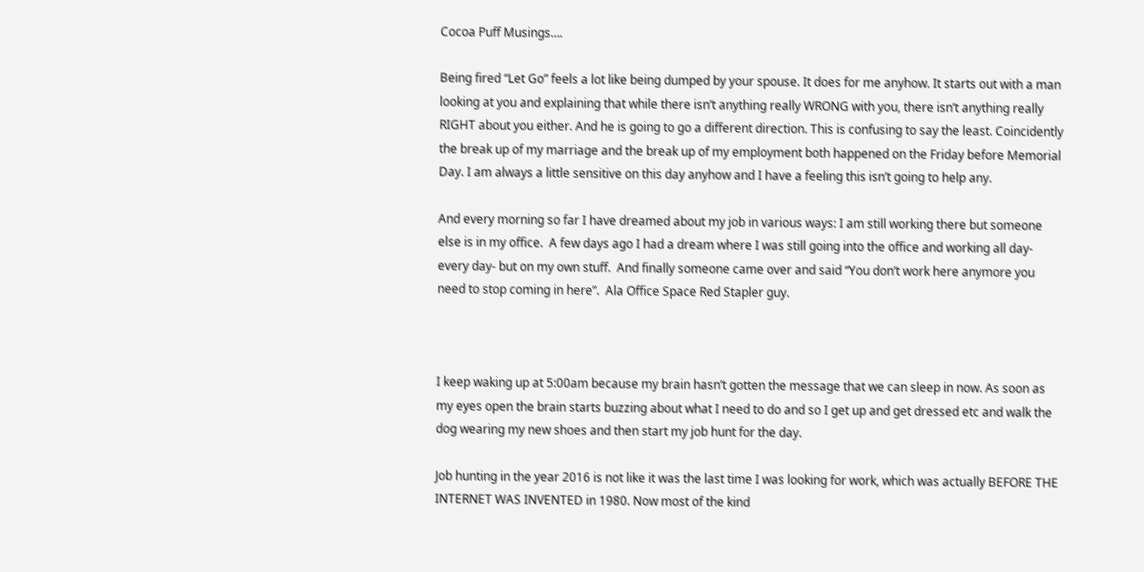Cocoa Puff Musings….

Being fired “Let Go” feels a lot like being dumped by your spouse. It does for me anyhow. It starts out with a man looking at you and explaining that while there isn’t anything really WRONG with you, there isn’t anything really RIGHT about you either. And he is going to go a different direction. This is confusing to say the least. Coincidently the break up of my marriage and the break up of my employment both happened on the Friday before Memorial Day. I am always a little sensitive on this day anyhow and I have a feeling this isn’t going to help any.

And every morning so far I have dreamed about my job in various ways: I am still working there but someone else is in my office.  A few days ago I had a dream where I was still going into the office and working all day- every day- but on my own stuff.  And finally someone came over and said “You don’t work here anymore you need to stop coming in here”.  Ala Office Space Red Stapler guy.



I keep waking up at 5:00am because my brain hasn’t gotten the message that we can sleep in now. As soon as my eyes open the brain starts buzzing about what I need to do and so I get up and get dressed etc and walk the dog wearing my new shoes and then start my job hunt for the day.

Job hunting in the year 2016 is not like it was the last time I was looking for work, which was actually BEFORE THE INTERNET WAS INVENTED in 1980. Now most of the kind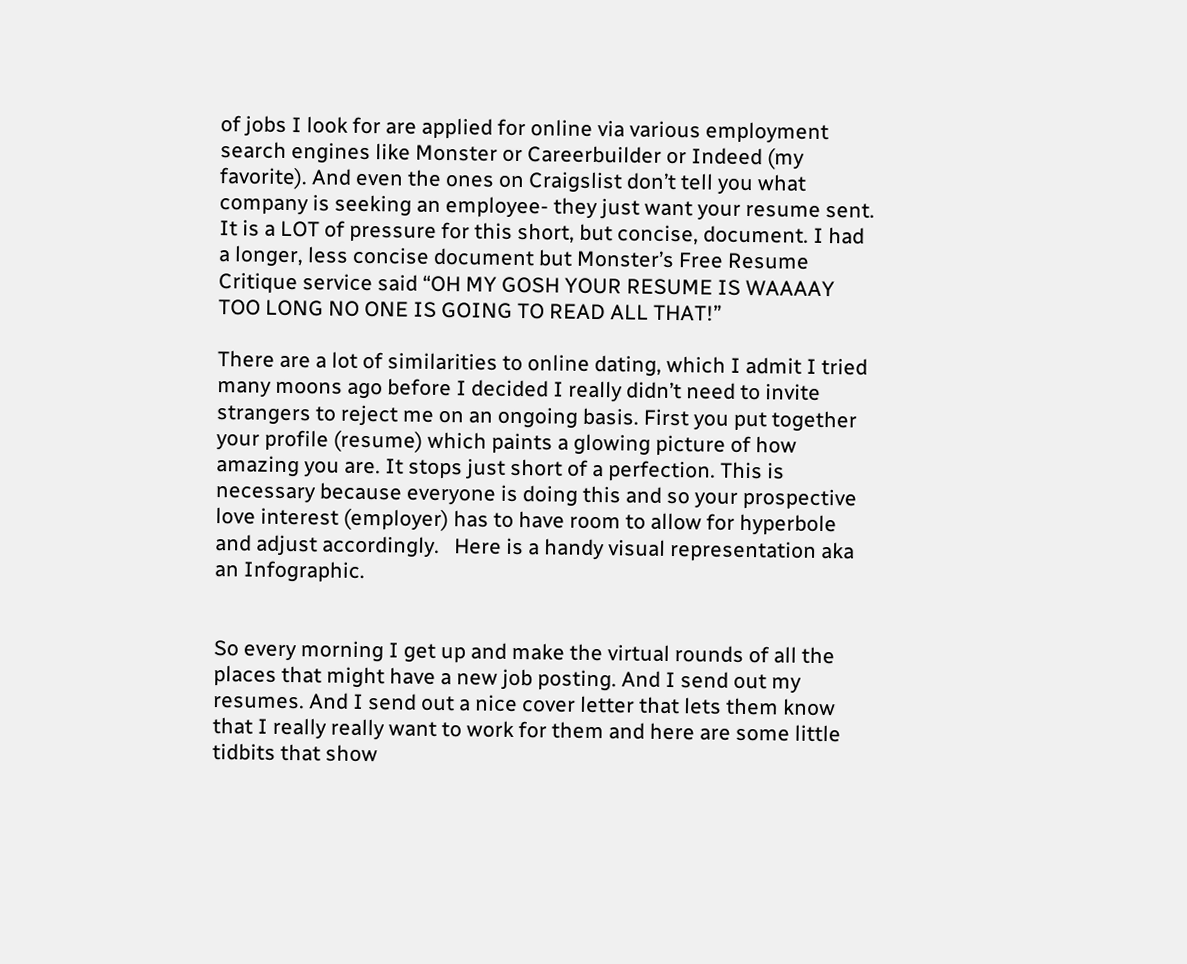of jobs I look for are applied for online via various employment search engines like Monster or Careerbuilder or Indeed (my favorite). And even the ones on Craigslist don’t tell you what company is seeking an employee- they just want your resume sent.  It is a LOT of pressure for this short, but concise, document. I had a longer, less concise document but Monster’s Free Resume Critique service said “OH MY GOSH YOUR RESUME IS WAAAAY TOO LONG NO ONE IS GOING TO READ ALL THAT!”

There are a lot of similarities to online dating, which I admit I tried many moons ago before I decided I really didn’t need to invite strangers to reject me on an ongoing basis. First you put together your profile (resume) which paints a glowing picture of how amazing you are. It stops just short of a perfection. This is necessary because everyone is doing this and so your prospective love interest (employer) has to have room to allow for hyperbole and adjust accordingly.   Here is a handy visual representation aka an Infographic.


So every morning I get up and make the virtual rounds of all the places that might have a new job posting. And I send out my resumes. And I send out a nice cover letter that lets them know that I really really want to work for them and here are some little tidbits that show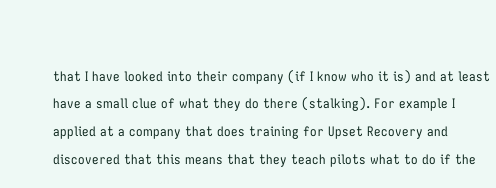that I have looked into their company (if I know who it is) and at least have a small clue of what they do there (stalking). For example I applied at a company that does training for Upset Recovery and discovered that this means that they teach pilots what to do if the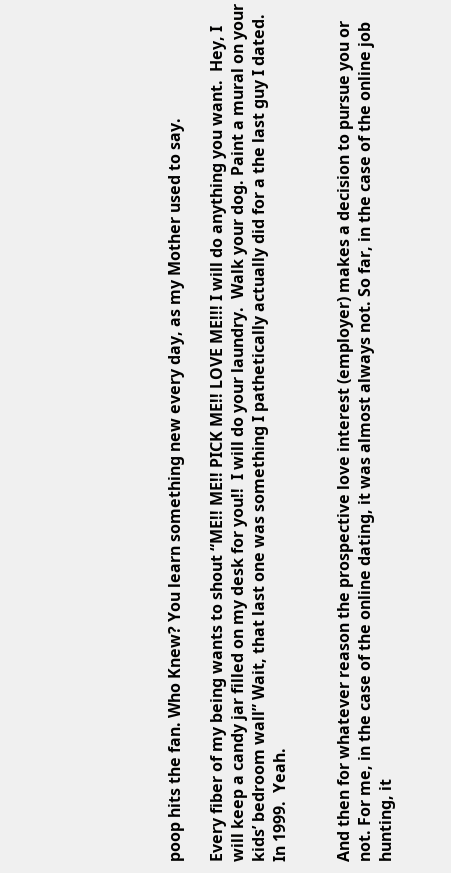poop hits the fan. Who Knew? You learn something new every day, as my Mother used to say.

Every fiber of my being wants to shout “ME!! ME!! PICK ME!! LOVE ME!!! I will do anything you want.  Hey, I will keep a candy jar filled on my desk for you!!  I will do your laundry.  Walk your dog. Paint a mural on your kids’ bedroom wall” Wait, that last one was something I pathetically actually did for a the last guy I dated.  In 1999.  Yeah.


And then for whatever reason the prospective love interest (employer) makes a decision to pursue you or not. For me, in the case of the online dating, it was almost always not. So far, in the case of the online job hunting, it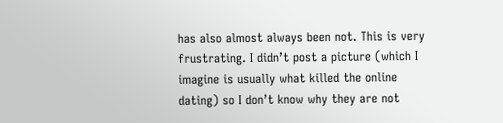has also almost always been not. This is very frustrating. I didn’t post a picture (which I imagine is usually what killed the online dating) so I don’t know why they are not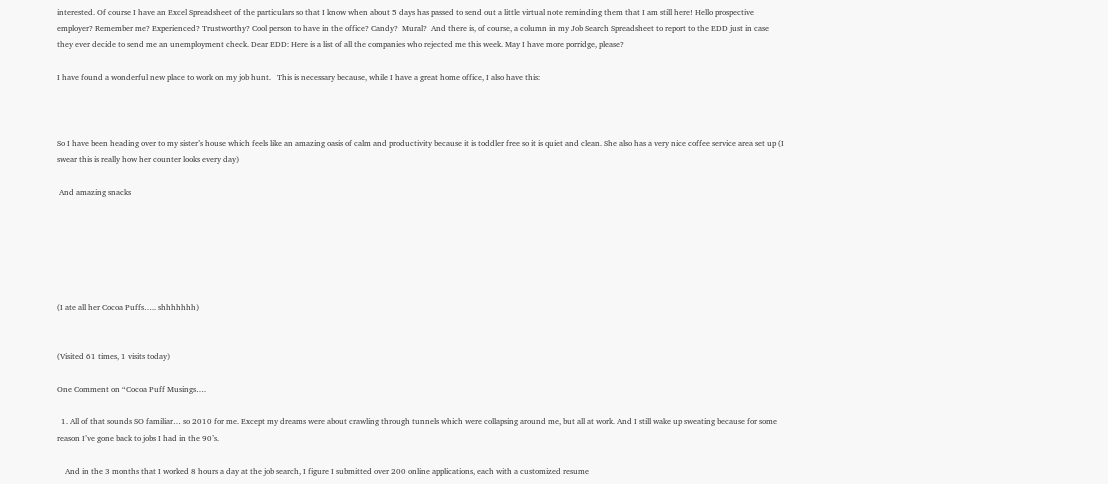interested. Of course I have an Excel Spreadsheet of the particulars so that I know when about 5 days has passed to send out a little virtual note reminding them that I am still here! Hello prospective employer? Remember me? Experienced? Trustworthy? Cool person to have in the office? Candy?  Mural?  And there is, of course, a column in my Job Search Spreadsheet to report to the EDD just in case they ever decide to send me an unemployment check. Dear EDD: Here is a list of all the companies who rejected me this week. May I have more porridge, please?

I have found a wonderful new place to work on my job hunt.   This is necessary because, while I have a great home office, I also have this:



So I have been heading over to my sister’s house which feels like an amazing oasis of calm and productivity because it is toddler free so it is quiet and clean. She also has a very nice coffee service area set up (I swear this is really how her counter looks every day)

 And amazing snacks






(I ate all her Cocoa Puffs….. shhhhhhh)


(Visited 61 times, 1 visits today)

One Comment on “Cocoa Puff Musings….

  1. All of that sounds SO familiar… so 2010 for me. Except my dreams were about crawling through tunnels which were collapsing around me, but all at work. And I still wake up sweating because for some reason I’ve gone back to jobs I had in the 90’s.

    And in the 3 months that I worked 8 hours a day at the job search, I figure I submitted over 200 online applications, each with a customized resume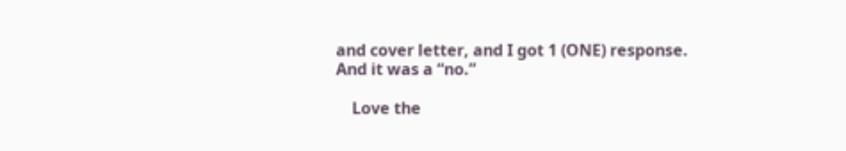and cover letter, and I got 1 (ONE) response. And it was a “no.”

    Love the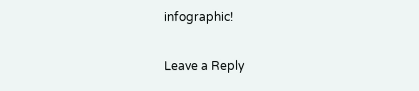infographic!

Leave a Reply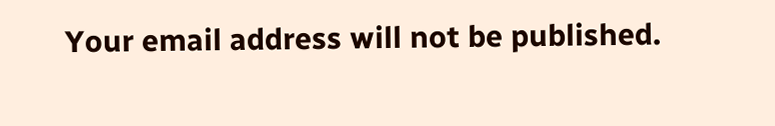Your email address will not be published.